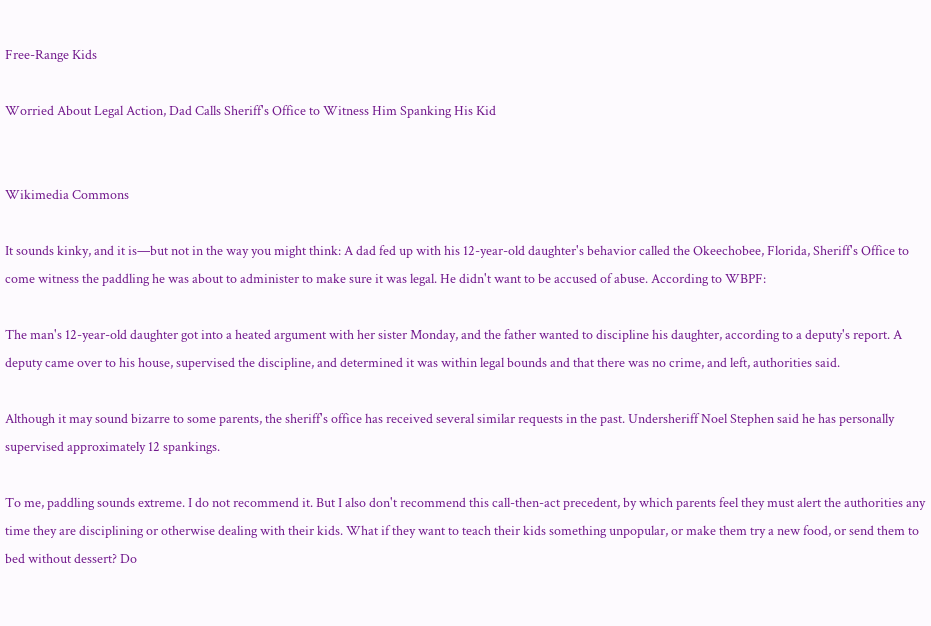Free-Range Kids

Worried About Legal Action, Dad Calls Sheriff's Office to Witness Him Spanking His Kid


Wikimedia Commons

It sounds kinky, and it is—but not in the way you might think: A dad fed up with his 12-year-old daughter's behavior called the Okeechobee, Florida, Sheriff's Office to come witness the paddling he was about to administer to make sure it was legal. He didn't want to be accused of abuse. According to WBPF:

The man's 12-year-old daughter got into a heated argument with her sister Monday, and the father wanted to discipline his daughter, according to a deputy's report. A deputy came over to his house, supervised the discipline, and determined it was within legal bounds and that there was no crime, and left, authorities said.

Although it may sound bizarre to some parents, the sheriff's office has received several similar requests in the past. Undersheriff Noel Stephen said he has personally supervised approximately 12 spankings.

To me, paddling sounds extreme. I do not recommend it. But I also don't recommend this call-then-act precedent, by which parents feel they must alert the authorities any time they are disciplining or otherwise dealing with their kids. What if they want to teach their kids something unpopular, or make them try a new food, or send them to bed without dessert? Do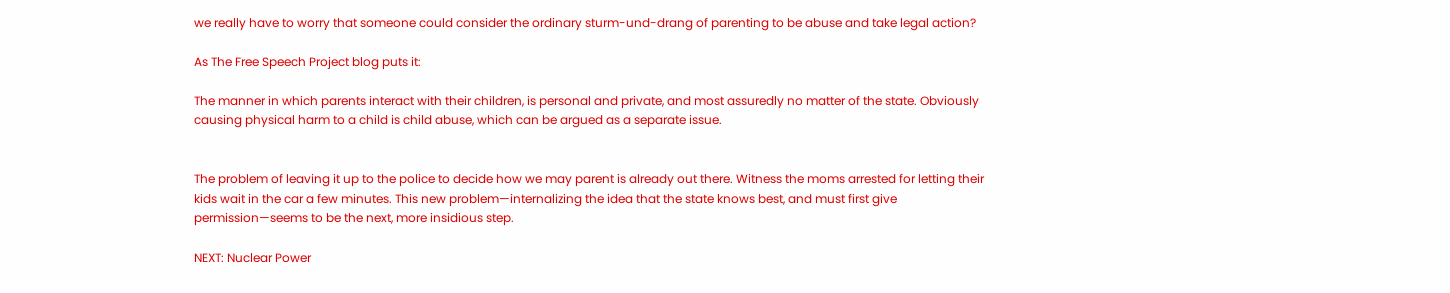we really have to worry that someone could consider the ordinary sturm-und-drang of parenting to be abuse and take legal action?

As The Free Speech Project blog puts it:

The manner in which parents interact with their children, is personal and private, and most assuredly no matter of the state. Obviously causing physical harm to a child is child abuse, which can be argued as a separate issue.


The problem of leaving it up to the police to decide how we may parent is already out there. Witness the moms arrested for letting their kids wait in the car a few minutes. This new problem—internalizing the idea that the state knows best, and must first give permission—seems to be the next, more insidious step.

NEXT: Nuclear Power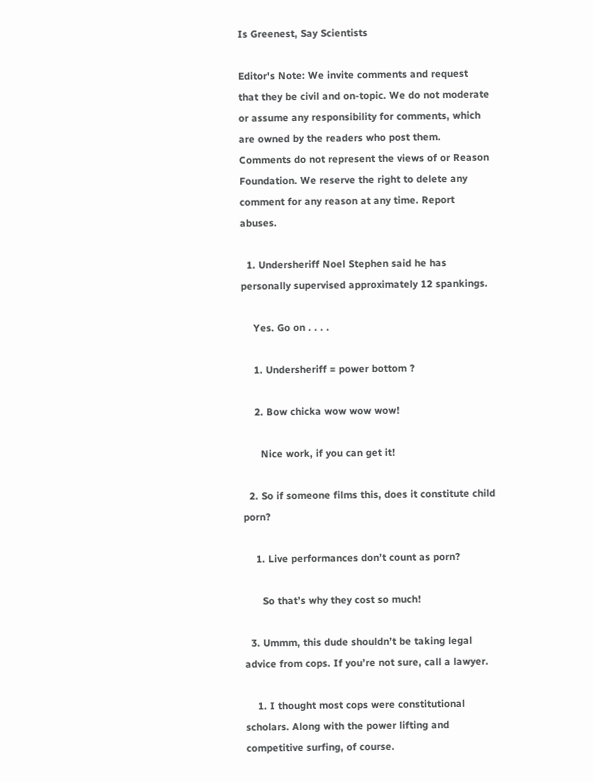Is Greenest, Say Scientists

Editor's Note: We invite comments and request that they be civil and on-topic. We do not moderate or assume any responsibility for comments, which are owned by the readers who post them. Comments do not represent the views of or Reason Foundation. We reserve the right to delete any comment for any reason at any time. Report abuses.

  1. Undersheriff Noel Stephen said he has personally supervised approximately 12 spankings.

    Yes. Go on . . . .

    1. Undersheriff = power bottom ?

    2. Bow chicka wow wow wow!

      Nice work, if you can get it!

  2. So if someone films this, does it constitute child porn?

    1. Live performances don’t count as porn?

      So that’s why they cost so much!

  3. Ummm, this dude shouldn’t be taking legal advice from cops. If you’re not sure, call a lawyer.

    1. I thought most cops were constitutional scholars. Along with the power lifting and competitive surfing, of course.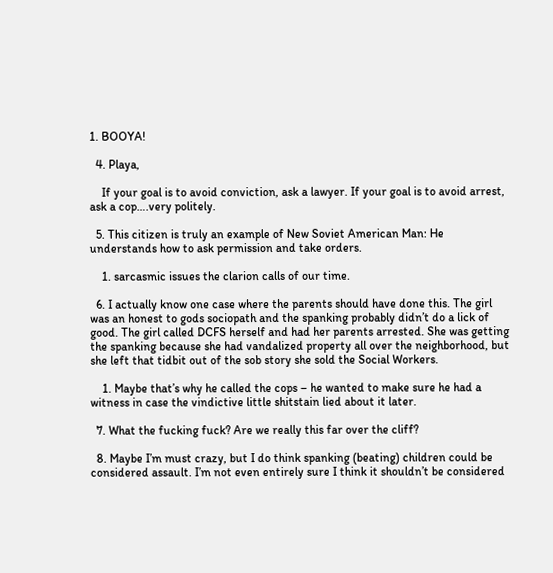1. BOOYA!

  4. Playa,

    If your goal is to avoid conviction, ask a lawyer. If your goal is to avoid arrest, ask a cop….very politely.

  5. This citizen is truly an example of New Soviet American Man: He understands how to ask permission and take orders.

    1. sarcasmic issues the clarion calls of our time.

  6. I actually know one case where the parents should have done this. The girl was an honest to gods sociopath and the spanking probably didn’t do a lick of good. The girl called DCFS herself and had her parents arrested. She was getting the spanking because she had vandalized property all over the neighborhood, but she left that tidbit out of the sob story she sold the Social Workers.

    1. Maybe that’s why he called the cops – he wanted to make sure he had a witness in case the vindictive little shitstain lied about it later.

  7. What the fucking fuck? Are we really this far over the cliff?

  8. Maybe I’m must crazy, but I do think spanking (beating) children could be considered assault. I’m not even entirely sure I think it shouldn’t be considered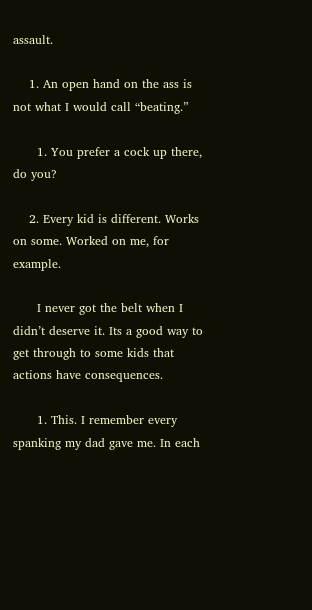assault.

    1. An open hand on the ass is not what I would call “beating.”

      1. You prefer a cock up there, do you?

    2. Every kid is different. Works on some. Worked on me, for example.

      I never got the belt when I didn’t deserve it. Its a good way to get through to some kids that actions have consequences.

      1. This. I remember every spanking my dad gave me. In each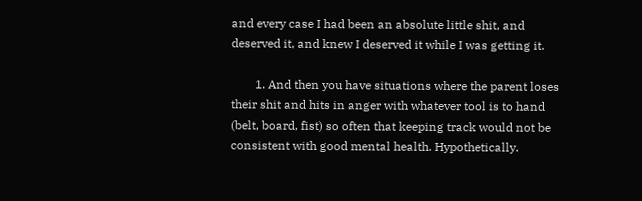and every case I had been an absolute little shit, and deserved it, and knew I deserved it while I was getting it.

        1. And then you have situations where the parent loses their shit and hits in anger with whatever tool is to hand (belt, board, fist) so often that keeping track would not be consistent with good mental health. Hypothetically.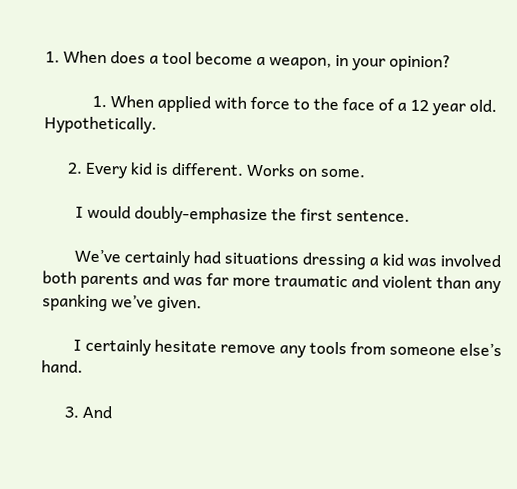1. When does a tool become a weapon, in your opinion?

            1. When applied with force to the face of a 12 year old. Hypothetically.

      2. Every kid is different. Works on some.

        I would doubly-emphasize the first sentence.

        We’ve certainly had situations dressing a kid was involved both parents and was far more traumatic and violent than any spanking we’ve given.

        I certainly hesitate remove any tools from someone else’s hand.

      3. And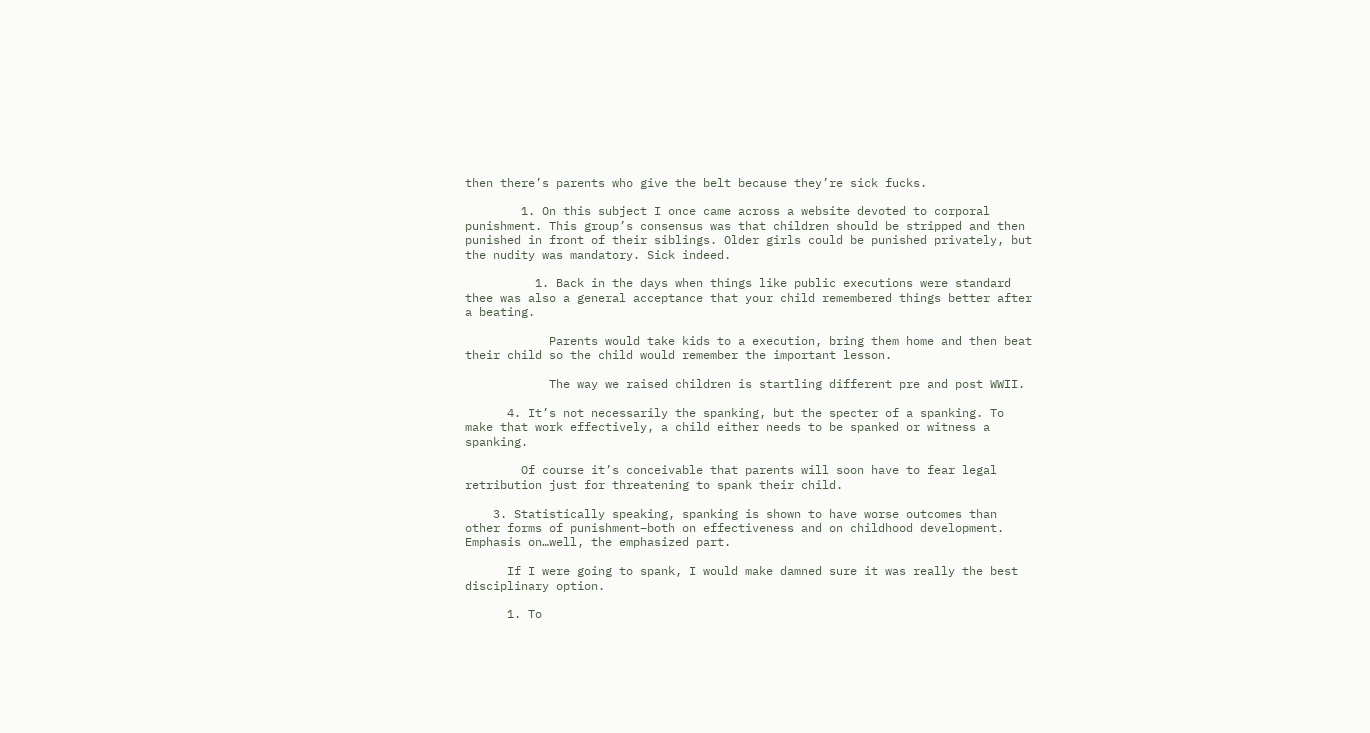then there’s parents who give the belt because they’re sick fucks.

        1. On this subject I once came across a website devoted to corporal punishment. This group’s consensus was that children should be stripped and then punished in front of their siblings. Older girls could be punished privately, but the nudity was mandatory. Sick indeed.

          1. Back in the days when things like public executions were standard thee was also a general acceptance that your child remembered things better after a beating.

            Parents would take kids to a execution, bring them home and then beat their child so the child would remember the important lesson.

            The way we raised children is startling different pre and post WWII.

      4. It’s not necessarily the spanking, but the specter of a spanking. To make that work effectively, a child either needs to be spanked or witness a spanking.

        Of course it’s conceivable that parents will soon have to fear legal retribution just for threatening to spank their child.

    3. Statistically speaking, spanking is shown to have worse outcomes than other forms of punishment–both on effectiveness and on childhood development. Emphasis on…well, the emphasized part.

      If I were going to spank, I would make damned sure it was really the best disciplinary option.

      1. To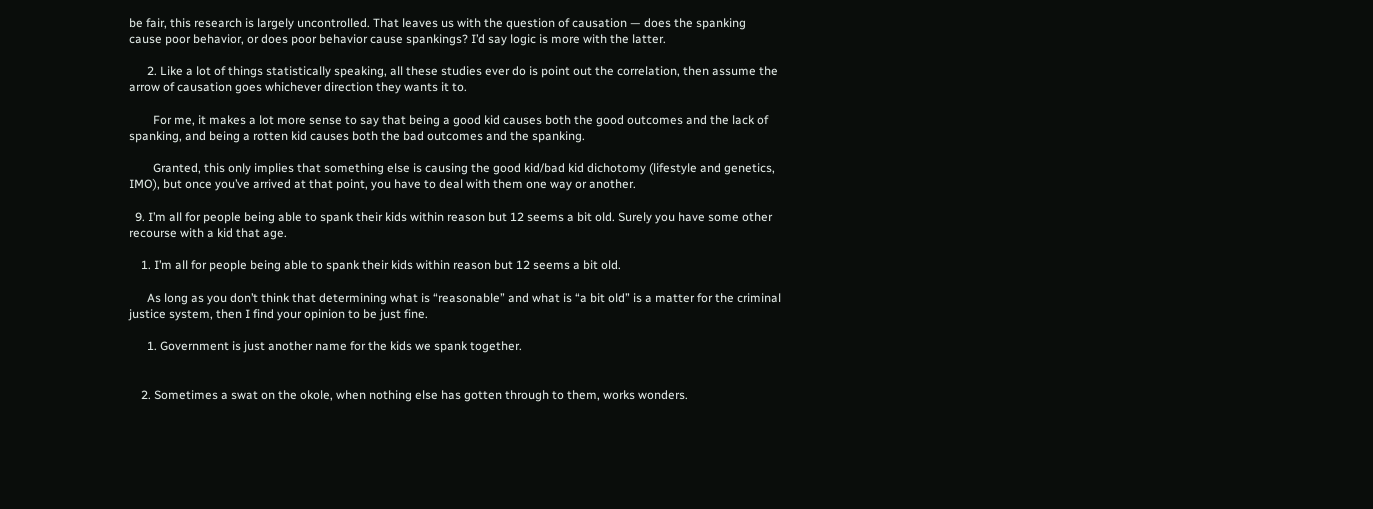be fair, this research is largely uncontrolled. That leaves us with the question of causation — does the spanking cause poor behavior, or does poor behavior cause spankings? I’d say logic is more with the latter.

      2. Like a lot of things statistically speaking, all these studies ever do is point out the correlation, then assume the arrow of causation goes whichever direction they wants it to.

        For me, it makes a lot more sense to say that being a good kid causes both the good outcomes and the lack of spanking, and being a rotten kid causes both the bad outcomes and the spanking.

        Granted, this only implies that something else is causing the good kid/bad kid dichotomy (lifestyle and genetics, IMO), but once you’ve arrived at that point, you have to deal with them one way or another.

  9. I’m all for people being able to spank their kids within reason but 12 seems a bit old. Surely you have some other recourse with a kid that age.

    1. I’m all for people being able to spank their kids within reason but 12 seems a bit old.

      As long as you don’t think that determining what is “reasonable” and what is “a bit old” is a matter for the criminal justice system, then I find your opinion to be just fine.

      1. Government is just another name for the kids we spank together.


    2. Sometimes a swat on the okole, when nothing else has gotten through to them, works wonders.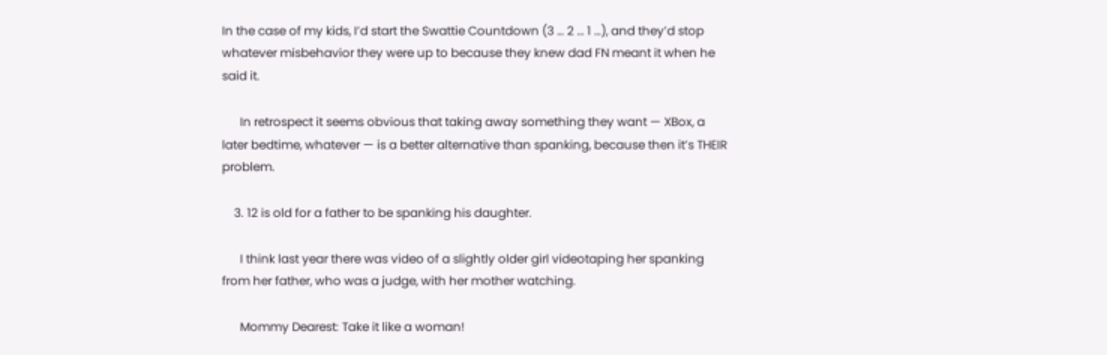In the case of my kids, I’d start the Swattie Countdown (3 … 2 … 1 …), and they’d stop whatever misbehavior they were up to because they knew dad FN meant it when he said it.

      In retrospect it seems obvious that taking away something they want — XBox, a later bedtime, whatever — is a better alternative than spanking, because then it’s THEIR problem.

    3. 12 is old for a father to be spanking his daughter.

      I think last year there was video of a slightly older girl videotaping her spanking from her father, who was a judge, with her mother watching.

      Mommy Dearest: Take it like a woman!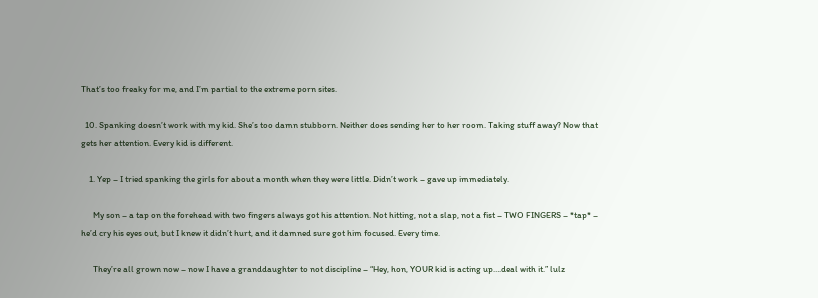That’s too freaky for me, and I’m partial to the extreme porn sites.

  10. Spanking doesn’t work with my kid. She’s too damn stubborn. Neither does sending her to her room. Taking stuff away? Now that gets her attention. Every kid is different.

    1. Yep – I tried spanking the girls for about a month when they were little. Didn’t work – gave up immediately.

      My son – a tap on the forehead with two fingers always got his attention. Not hitting, not a slap, not a fist – TWO FINGERS – *tap* – he’d cry his eyes out, but I knew it didn’t hurt, and it damned sure got him focused. Every time.

      They’re all grown now – now I have a granddaughter to not discipline – “Hey, hon, YOUR kid is acting up….deal with it.” lulz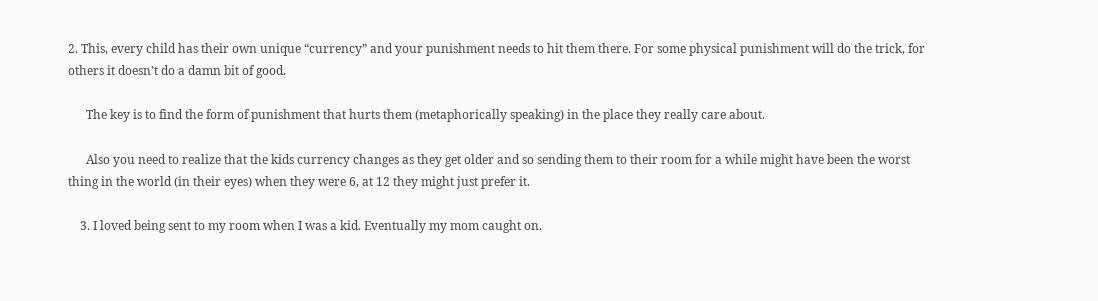2. This, every child has their own unique “currency” and your punishment needs to hit them there. For some physical punishment will do the trick, for others it doesn’t do a damn bit of good.

      The key is to find the form of punishment that hurts them (metaphorically speaking) in the place they really care about.

      Also you need to realize that the kids currency changes as they get older and so sending them to their room for a while might have been the worst thing in the world (in their eyes) when they were 6, at 12 they might just prefer it.

    3. I loved being sent to my room when I was a kid. Eventually my mom caught on.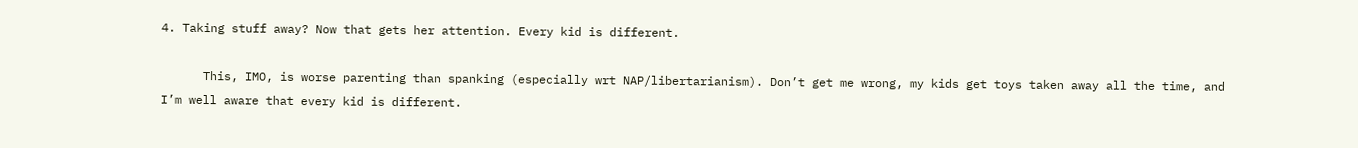4. Taking stuff away? Now that gets her attention. Every kid is different.

      This, IMO, is worse parenting than spanking (especially wrt NAP/libertarianism). Don’t get me wrong, my kids get toys taken away all the time, and I’m well aware that every kid is different.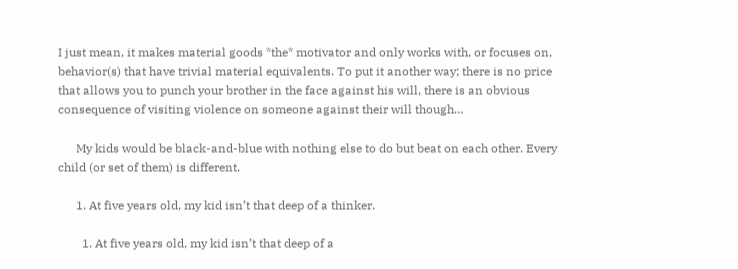I just mean, it makes material goods *the* motivator and only works with, or focuses on, behavior(s) that have trivial material equivalents. To put it another way; there is no price that allows you to punch your brother in the face against his will, there is an obvious consequence of visiting violence on someone against their will though…

      My kids would be black-and-blue with nothing else to do but beat on each other. Every child (or set of them) is different.

      1. At five years old, my kid isn’t that deep of a thinker.

        1. At five years old, my kid isn’t that deep of a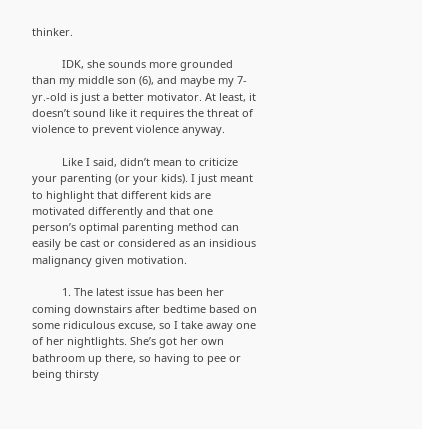thinker.

          IDK, she sounds more grounded than my middle son (6), and maybe my 7-yr.-old is just a better motivator. At least, it doesn’t sound like it requires the threat of violence to prevent violence anyway.

          Like I said, didn’t mean to criticize your parenting (or your kids). I just meant to highlight that different kids are motivated differently and that one person’s optimal parenting method can easily be cast or considered as an insidious malignancy given motivation.

          1. The latest issue has been her coming downstairs after bedtime based on some ridiculous excuse, so I take away one of her nightlights. She’s got her own bathroom up there, so having to pee or being thirsty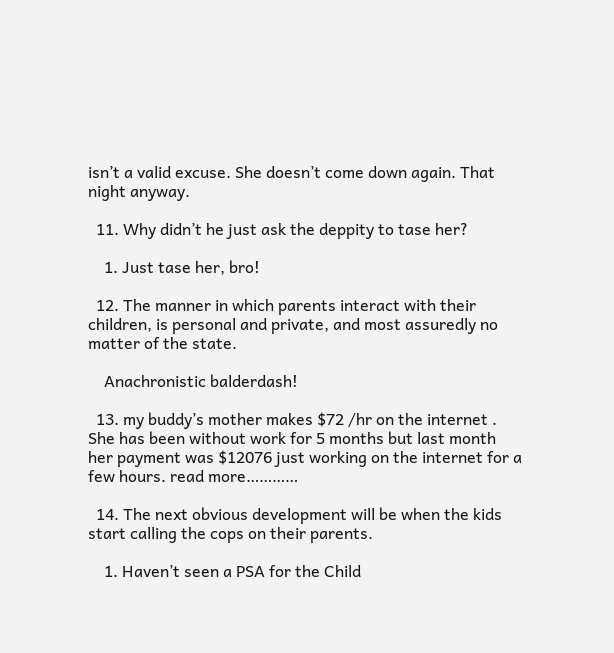isn’t a valid excuse. She doesn’t come down again. That night anyway.

  11. Why didn’t he just ask the deppity to tase her?

    1. Just tase her, bro!

  12. The manner in which parents interact with their children, is personal and private, and most assuredly no matter of the state.

    Anachronistic balderdash!

  13. my buddy’s mother makes $72 /hr on the internet . She has been without work for 5 months but last month her payment was $12076 just working on the internet for a few hours. read more…………

  14. The next obvious development will be when the kids start calling the cops on their parents.

    1. Haven’t seen a PSA for the Child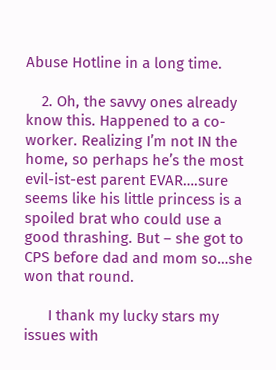Abuse Hotline in a long time.

    2. Oh, the savvy ones already know this. Happened to a co-worker. Realizing I’m not IN the home, so perhaps he’s the most evil-ist-est parent EVAR….sure seems like his little princess is a spoiled brat who could use a good thrashing. But – she got to CPS before dad and mom so…she won that round.

      I thank my lucky stars my issues with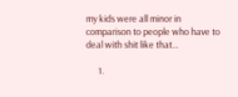my kids were all minor in comparison to people who have to deal with shit like that…

      1.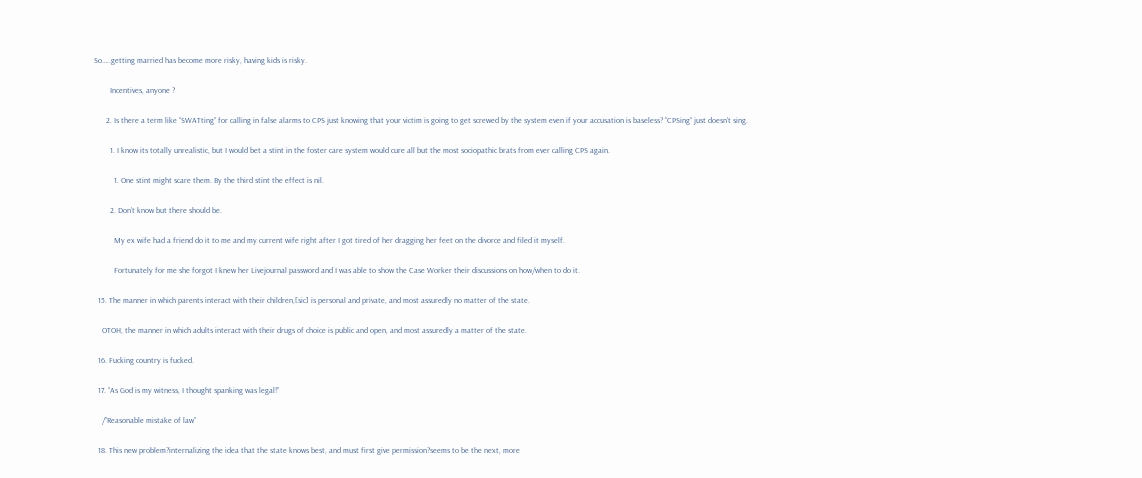So…..getting married has become more risky, having kids is risky.

        Incentives, anyone ?

      2. Is there a term like “SWATting” for calling in false alarms to CPS just knowing that your victim is going to get screwed by the system even if your accusation is baseless? “CPSing” just doesn’t sing.

        1. I know its totally unrealistic, but I would bet a stint in the foster care system would cure all but the most sociopathic brats from ever calling CPS again.

          1. One stint might scare them. By the third stint the effect is nil.

        2. Don’t know but there should be.

          My ex wife had a friend do it to me and my current wife right after I got tired of her dragging her feet on the divorce and filed it myself.

          Fortunately for me she forgot I knew her Livejournal password and I was able to show the Case Worker their discussions on how/when to do it.

  15. The manner in which parents interact with their children,[sic] is personal and private, and most assuredly no matter of the state.

    OTOH, the manner in which adults interact with their drugs of choice is public and open, and most assuredly a matter of the state.

  16. Fucking country is fucked.

  17. “As God is my witness, I thought spanking was legal!”

    /”Reasonable mistake of law”

  18. This new problem?internalizing the idea that the state knows best, and must first give permission?seems to be the next, more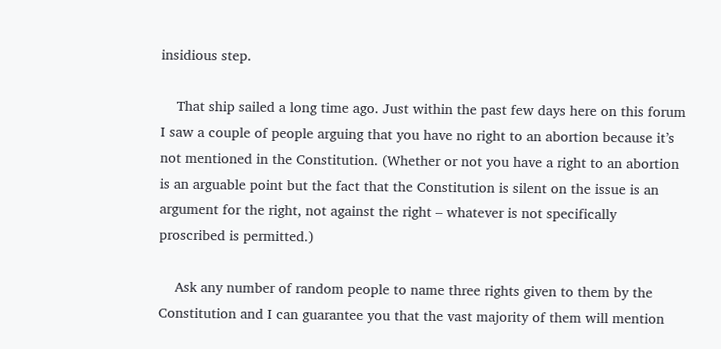insidious step.

    That ship sailed a long time ago. Just within the past few days here on this forum I saw a couple of people arguing that you have no right to an abortion because it’s not mentioned in the Constitution. (Whether or not you have a right to an abortion is an arguable point but the fact that the Constitution is silent on the issue is an argument for the right, not against the right – whatever is not specifically proscribed is permitted.)

    Ask any number of random people to name three rights given to them by the Constitution and I can guarantee you that the vast majority of them will mention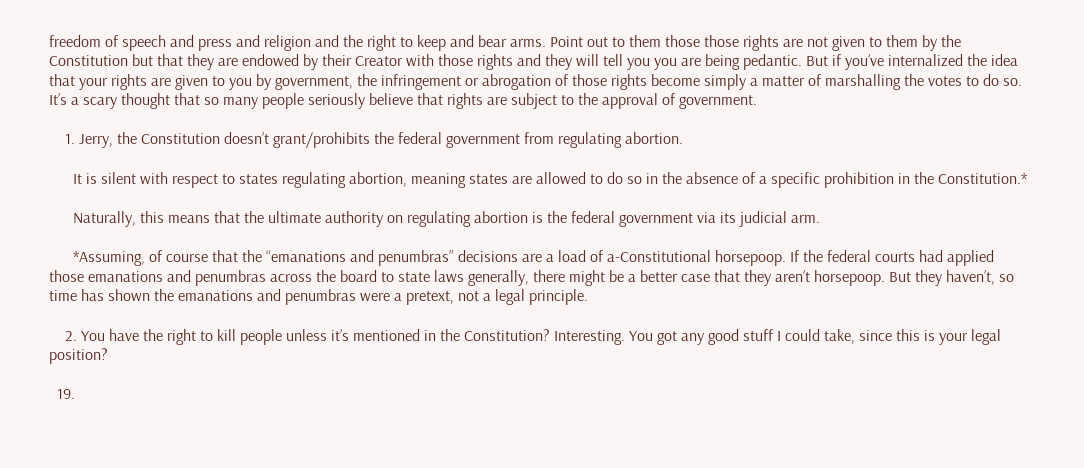freedom of speech and press and religion and the right to keep and bear arms. Point out to them those those rights are not given to them by the Constitution but that they are endowed by their Creator with those rights and they will tell you you are being pedantic. But if you’ve internalized the idea that your rights are given to you by government, the infringement or abrogation of those rights become simply a matter of marshalling the votes to do so. It’s a scary thought that so many people seriously believe that rights are subject to the approval of government.

    1. Jerry, the Constitution doesn’t grant/prohibits the federal government from regulating abortion.

      It is silent with respect to states regulating abortion, meaning states are allowed to do so in the absence of a specific prohibition in the Constitution.*

      Naturally, this means that the ultimate authority on regulating abortion is the federal government via its judicial arm.

      *Assuming, of course that the “emanations and penumbras” decisions are a load of a-Constitutional horsepoop. If the federal courts had applied those emanations and penumbras across the board to state laws generally, there might be a better case that they aren’t horsepoop. But they haven’t, so time has shown the emanations and penumbras were a pretext, not a legal principle.

    2. You have the right to kill people unless it’s mentioned in the Constitution? Interesting. You got any good stuff I could take, since this is your legal position?

  19.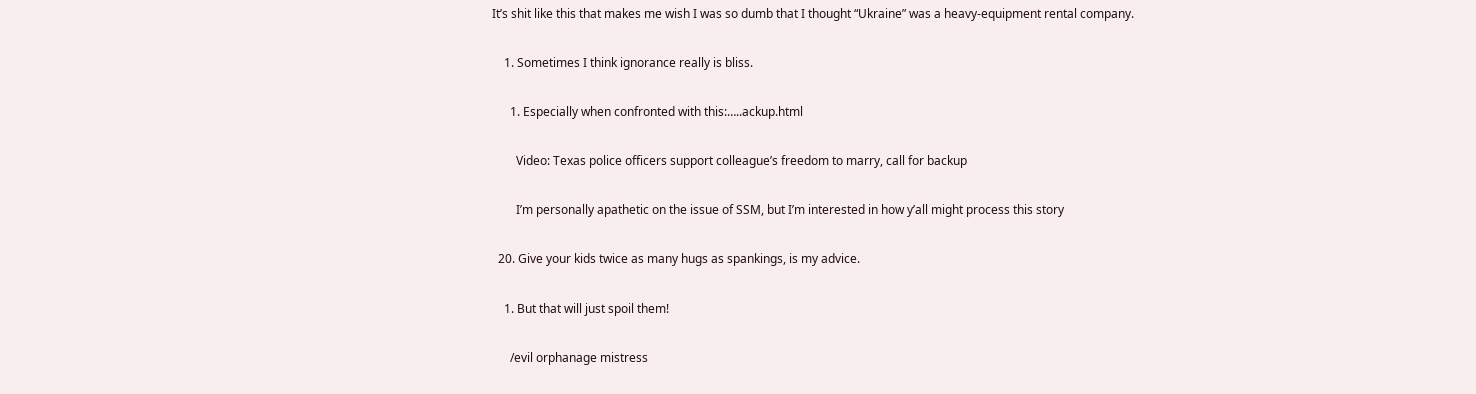It’s shit like this that makes me wish I was so dumb that I thought “Ukraine” was a heavy-equipment rental company.

    1. Sometimes I think ignorance really is bliss.

      1. Especially when confronted with this:…..ackup.html

        Video: Texas police officers support colleague’s freedom to marry, call for backup

        I’m personally apathetic on the issue of SSM, but I’m interested in how y’all might process this story

  20. Give your kids twice as many hugs as spankings, is my advice.

    1. But that will just spoil them!

      /evil orphanage mistress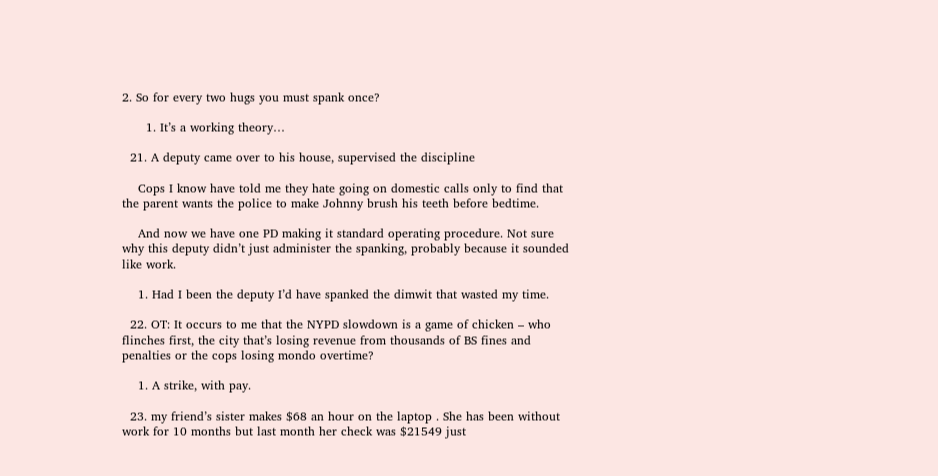2. So for every two hugs you must spank once?

      1. It’s a working theory…

  21. A deputy came over to his house, supervised the discipline

    Cops I know have told me they hate going on domestic calls only to find that the parent wants the police to make Johnny brush his teeth before bedtime.

    And now we have one PD making it standard operating procedure. Not sure why this deputy didn’t just administer the spanking, probably because it sounded like work.

    1. Had I been the deputy I’d have spanked the dimwit that wasted my time.

  22. OT: It occurs to me that the NYPD slowdown is a game of chicken – who flinches first, the city that’s losing revenue from thousands of BS fines and penalties or the cops losing mondo overtime?

    1. A strike, with pay.

  23. my friend’s sister makes $68 an hour on the laptop . She has been without work for 10 months but last month her check was $21549 just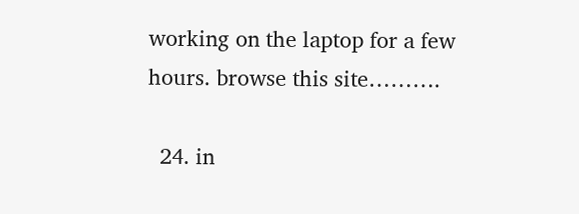working on the laptop for a few hours. browse this site……….

  24. in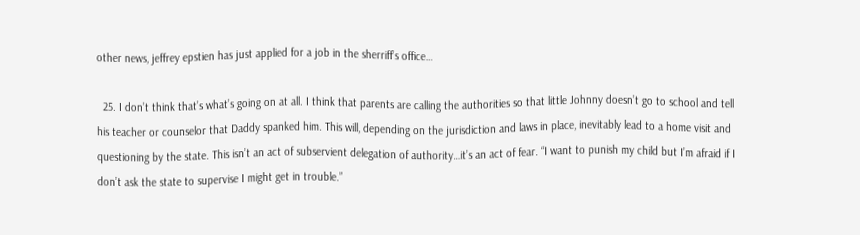other news, jeffrey epstien has just applied for a job in the sherriff’s office…

  25. I don’t think that’s what’s going on at all. I think that parents are calling the authorities so that little Johnny doesn’t go to school and tell his teacher or counselor that Daddy spanked him. This will, depending on the jurisdiction and laws in place, inevitably lead to a home visit and questioning by the state. This isn’t an act of subservient delegation of authority…it’s an act of fear. “I want to punish my child but I’m afraid if I don’t ask the state to supervise I might get in trouble.”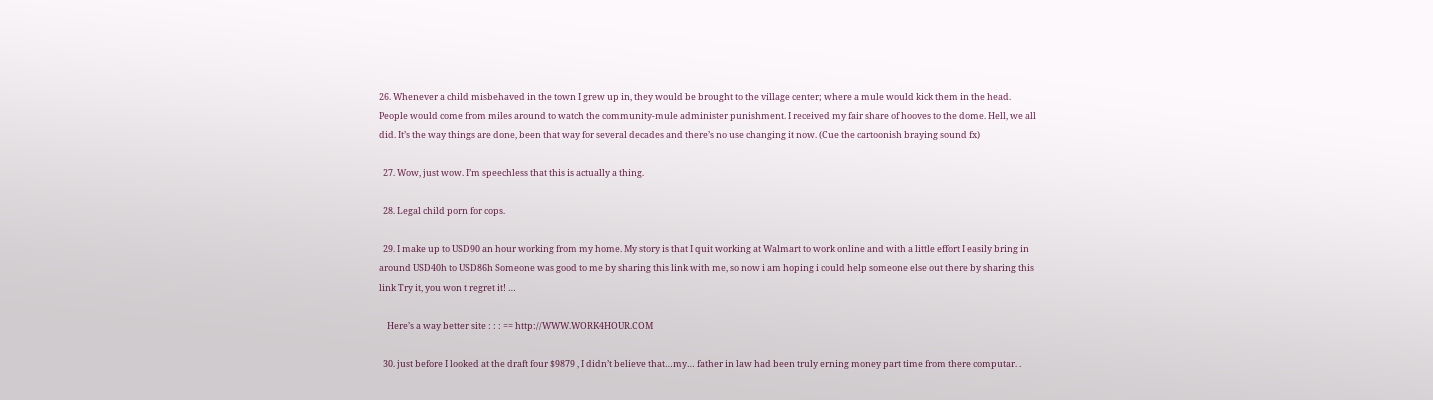26. Whenever a child misbehaved in the town I grew up in, they would be brought to the village center; where a mule would kick them in the head. People would come from miles around to watch the community-mule administer punishment. I received my fair share of hooves to the dome. Hell, we all did. It’s the way things are done, been that way for several decades and there’s no use changing it now. (Cue the cartoonish braying sound fx)

  27. Wow, just wow. I’m speechless that this is actually a thing.

  28. Legal child porn for cops.

  29. I make up to USD90 an hour working from my home. My story is that I quit working at Walmart to work online and with a little effort I easily bring in around USD40h to USD86h Someone was good to me by sharing this link with me, so now i am hoping i could help someone else out there by sharing this link Try it, you won t regret it! …

    Here’s a way better site : : : == http://WWW.WORK4HOUR.COM

  30. just before I looked at the draft four $9879 , I didn’t believe that…my… father in law had been truly erning money part time from there computar. .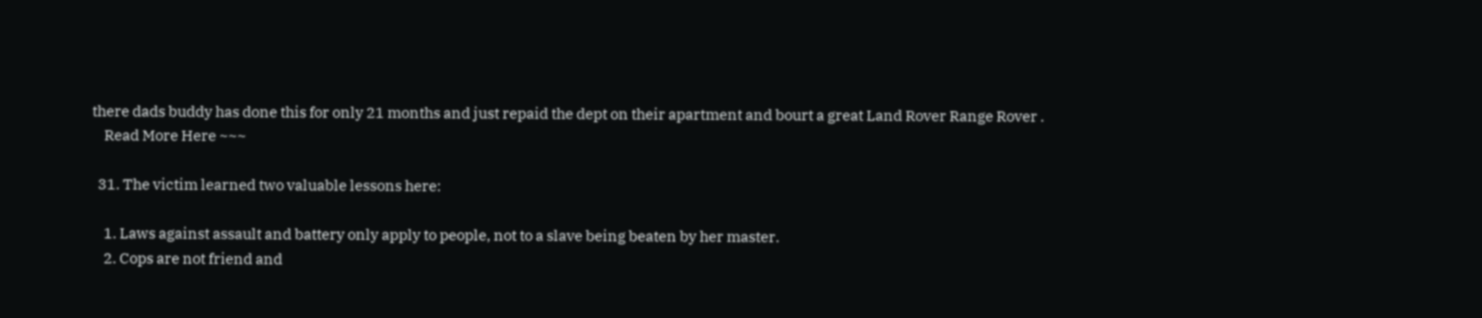there dads buddy has done this for only 21 months and just repaid the dept on their apartment and bourt a great Land Rover Range Rover .
    Read More Here ~~~

  31. The victim learned two valuable lessons here:

    1. Laws against assault and battery only apply to people, not to a slave being beaten by her master.
    2. Cops are not friend and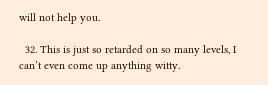will not help you.

  32. This is just so retarded on so many levels, I can’t even come up anything witty.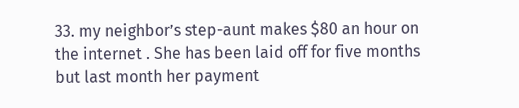33. my neighbor’s step-aunt makes $80 an hour on the internet . She has been laid off for five months but last month her payment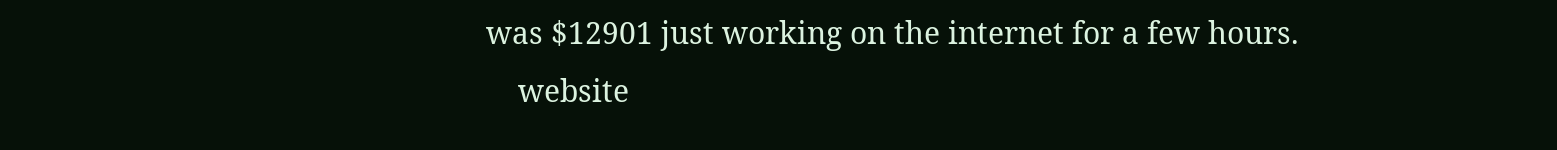was $12901 just working on the internet for a few hours.
    website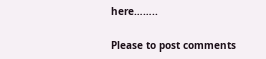here……..

Please to post comments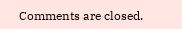Comments are closed.